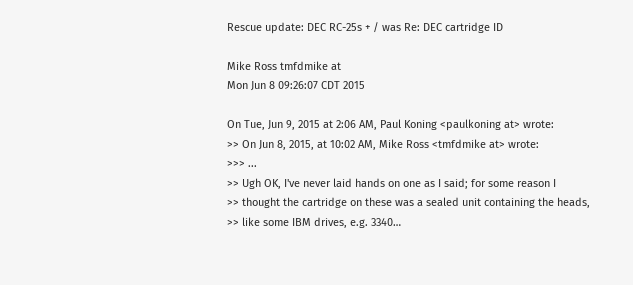Rescue update: DEC RC-25s + / was Re: DEC cartridge ID

Mike Ross tmfdmike at
Mon Jun 8 09:26:07 CDT 2015

On Tue, Jun 9, 2015 at 2:06 AM, Paul Koning <paulkoning at> wrote:
>> On Jun 8, 2015, at 10:02 AM, Mike Ross <tmfdmike at> wrote:
>>> ...
>> Ugh OK, I've never laid hands on one as I said; for some reason I
>> thought the cartridge on these was a sealed unit containing the heads,
>> like some IBM drives, e.g. 3340…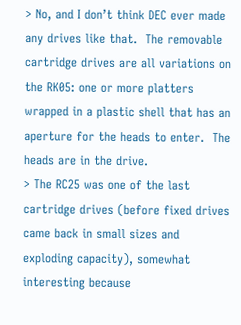> No, and I don’t think DEC ever made any drives like that.  The removable cartridge drives are all variations on the RK05: one or more platters wrapped in a plastic shell that has an aperture for the heads to enter.  The heads are in the drive.
> The RC25 was one of the last cartridge drives (before fixed drives came back in small sizes and exploding capacity), somewhat interesting because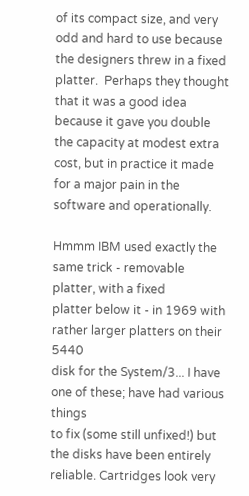of its compact size, and very odd and hard to use because the designers threw in a fixed platter.  Perhaps they thought that it was a good idea because it gave you double the capacity at modest extra cost, but in practice it made for a major pain in the software and operationally.

Hmmm IBM used exactly the same trick - removable platter, with a fixed
platter below it - in 1969 with rather larger platters on their 5440
disk for the System/3... I have one of these; have had various things
to fix (some still unfixed!) but the disks have been entirely
reliable. Cartridges look very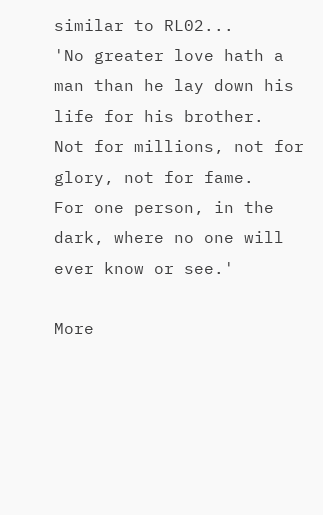similar to RL02...
'No greater love hath a man than he lay down his life for his brother.
Not for millions, not for glory, not for fame.
For one person, in the dark, where no one will ever know or see.'

More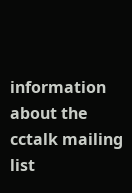information about the cctalk mailing list